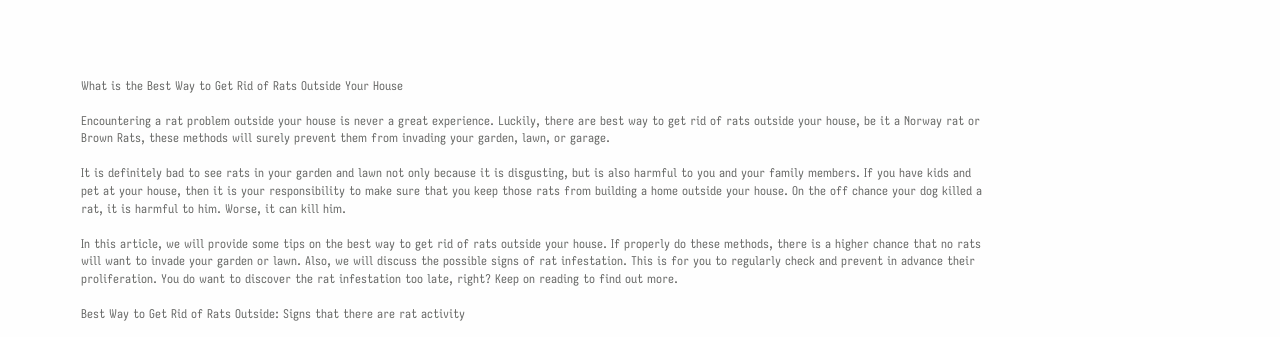What is the Best Way to Get Rid of Rats Outside Your House

Encountering a rat problem outside your house is never a great experience. Luckily, there are best way to get rid of rats outside your house, be it a Norway rat or Brown Rats, these methods will surely prevent them from invading your garden, lawn, or garage.

It is definitely bad to see rats in your garden and lawn not only because it is disgusting, but is also harmful to you and your family members. If you have kids and pet at your house, then it is your responsibility to make sure that you keep those rats from building a home outside your house. On the off chance your dog killed a rat, it is harmful to him. Worse, it can kill him.

In this article, we will provide some tips on the best way to get rid of rats outside your house. If properly do these methods, there is a higher chance that no rats will want to invade your garden or lawn. Also, we will discuss the possible signs of rat infestation. This is for you to regularly check and prevent in advance their proliferation. You do want to discover the rat infestation too late, right? Keep on reading to find out more.

Best Way to Get Rid of Rats Outside: Signs that there are rat activity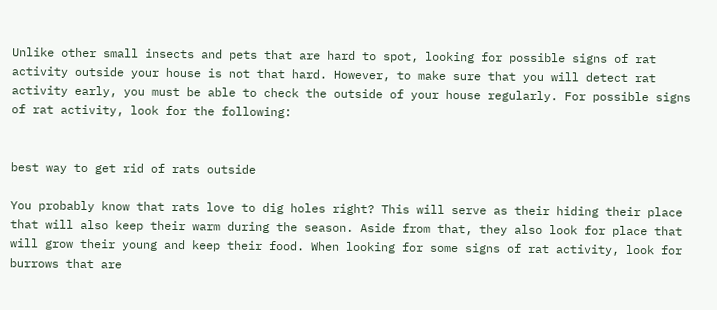Unlike other small insects and pets that are hard to spot, looking for possible signs of rat activity outside your house is not that hard. However, to make sure that you will detect rat activity early, you must be able to check the outside of your house regularly. For possible signs of rat activity, look for the following:


best way to get rid of rats outside

You probably know that rats love to dig holes right? This will serve as their hiding their place that will also keep their warm during the season. Aside from that, they also look for place that will grow their young and keep their food. When looking for some signs of rat activity, look for burrows that are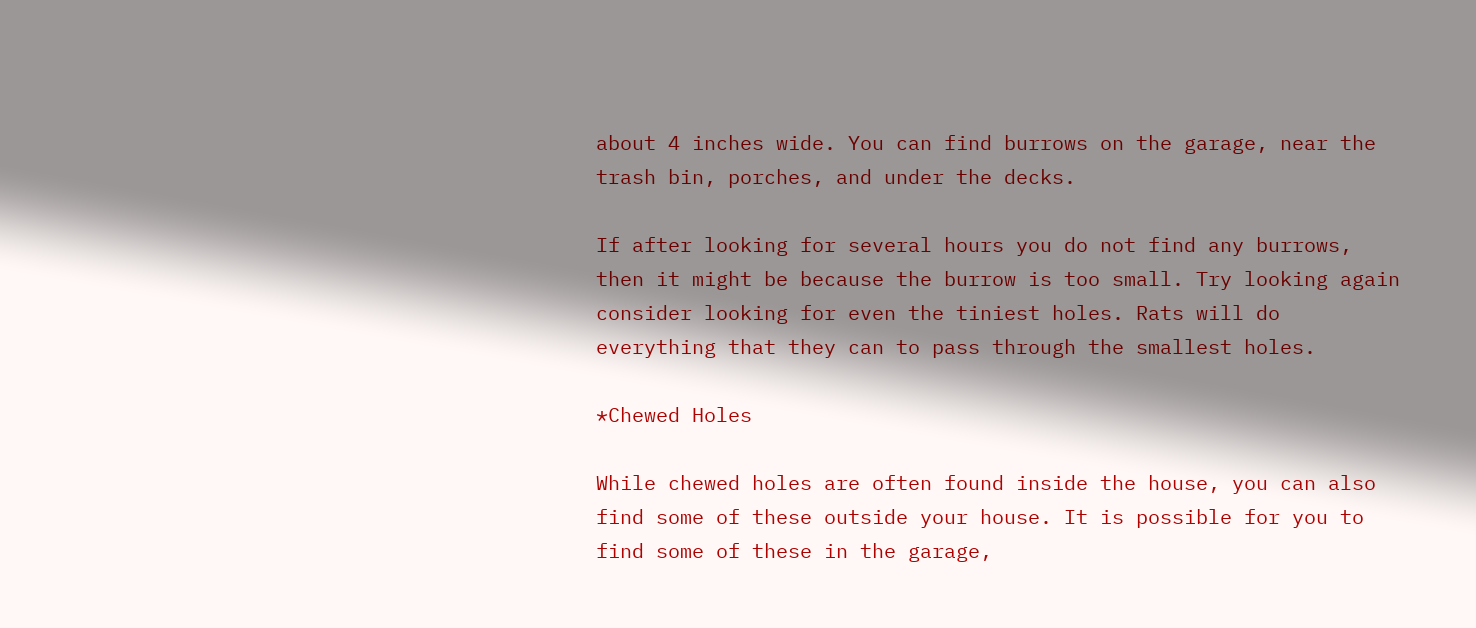about 4 inches wide. You can find burrows on the garage, near the trash bin, porches, and under the decks.

If after looking for several hours you do not find any burrows, then it might be because the burrow is too small. Try looking again consider looking for even the tiniest holes. Rats will do everything that they can to pass through the smallest holes.

*Chewed Holes

While chewed holes are often found inside the house, you can also find some of these outside your house. It is possible for you to find some of these in the garage,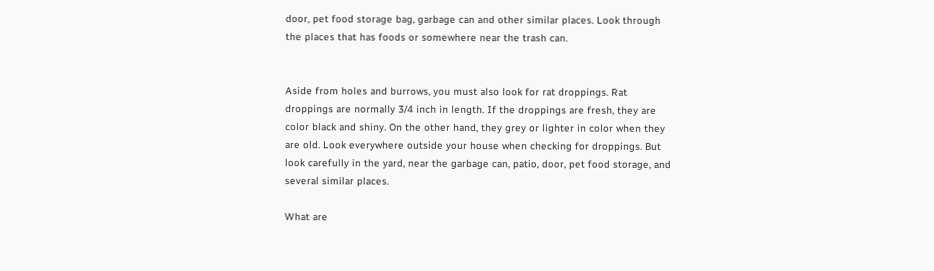door, pet food storage bag, garbage can and other similar places. Look through the places that has foods or somewhere near the trash can.


Aside from holes and burrows, you must also look for rat droppings. Rat droppings are normally 3/4 inch in length. If the droppings are fresh, they are color black and shiny. On the other hand, they grey or lighter in color when they are old. Look everywhere outside your house when checking for droppings. But look carefully in the yard, near the garbage can, patio, door, pet food storage, and several similar places.

What are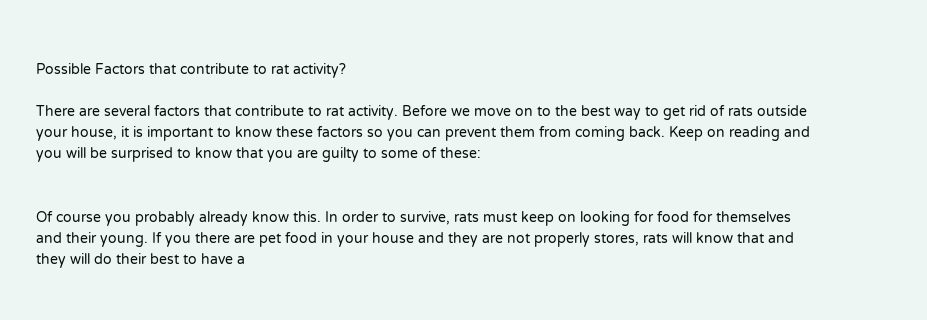Possible Factors that contribute to rat activity?

There are several factors that contribute to rat activity. Before we move on to the best way to get rid of rats outside your house, it is important to know these factors so you can prevent them from coming back. Keep on reading and you will be surprised to know that you are guilty to some of these:


Of course you probably already know this. In order to survive, rats must keep on looking for food for themselves and their young. If you there are pet food in your house and they are not properly stores, rats will know that and they will do their best to have a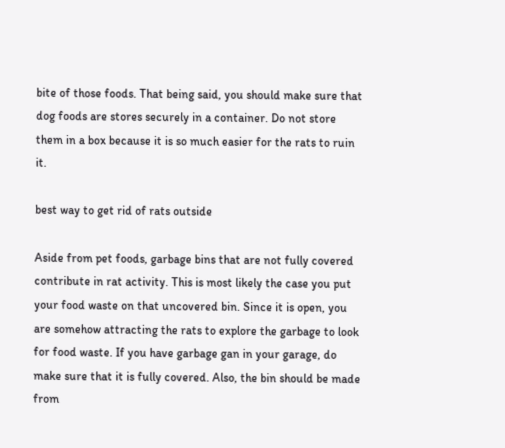bite of those foods. That being said, you should make sure that dog foods are stores securely in a container. Do not store them in a box because it is so much easier for the rats to ruin it.

best way to get rid of rats outside

Aside from pet foods, garbage bins that are not fully covered contribute in rat activity. This is most likely the case you put your food waste on that uncovered bin. Since it is open, you are somehow attracting the rats to explore the garbage to look for food waste. If you have garbage gan in your garage, do make sure that it is fully covered. Also, the bin should be made from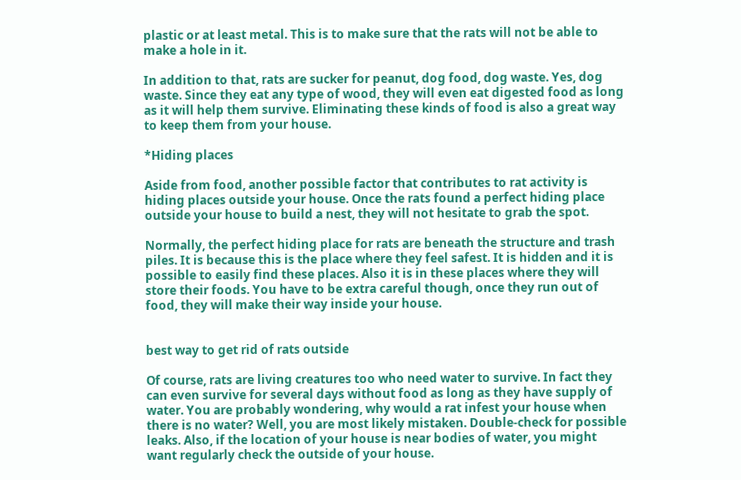plastic or at least metal. This is to make sure that the rats will not be able to make a hole in it.

In addition to that, rats are sucker for peanut, dog food, dog waste. Yes, dog waste. Since they eat any type of wood, they will even eat digested food as long as it will help them survive. Eliminating these kinds of food is also a great way to keep them from your house.

*Hiding places

Aside from food, another possible factor that contributes to rat activity is hiding places outside your house. Once the rats found a perfect hiding place outside your house to build a nest, they will not hesitate to grab the spot.

Normally, the perfect hiding place for rats are beneath the structure and trash piles. It is because this is the place where they feel safest. It is hidden and it is possible to easily find these places. Also it is in these places where they will store their foods. You have to be extra careful though, once they run out of food, they will make their way inside your house.


best way to get rid of rats outside

Of course, rats are living creatures too who need water to survive. In fact they can even survive for several days without food as long as they have supply of water. You are probably wondering, why would a rat infest your house when there is no water? Well, you are most likely mistaken. Double-check for possible leaks. Also, if the location of your house is near bodies of water, you might want regularly check the outside of your house.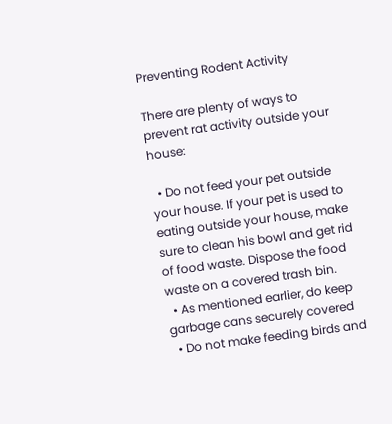Preventing Rodent Activity

There are plenty of ways to prevent rat activity outside your house:

  • Do not feed your pet outside your house. If your pet is used to eating outside your house, make sure to clean his bowl and get rid of food waste. Dispose the food waste on a covered trash bin.
  • As mentioned earlier, do keep garbage cans securely covered
  • Do not make feeding birds and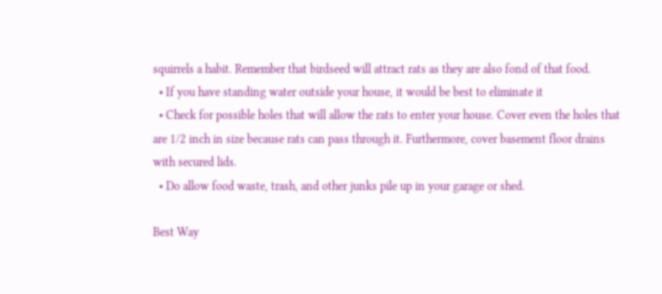squirrels a habit. Remember that birdseed will attract rats as they are also fond of that food.
  • If you have standing water outside your house, it would be best to eliminate it
  • Check for possible holes that will allow the rats to enter your house. Cover even the holes that are 1/2 inch in size because rats can pass through it. Furthermore, cover basement floor drains with secured lids.
  • Do allow food waste, trash, and other junks pile up in your garage or shed.

Best Way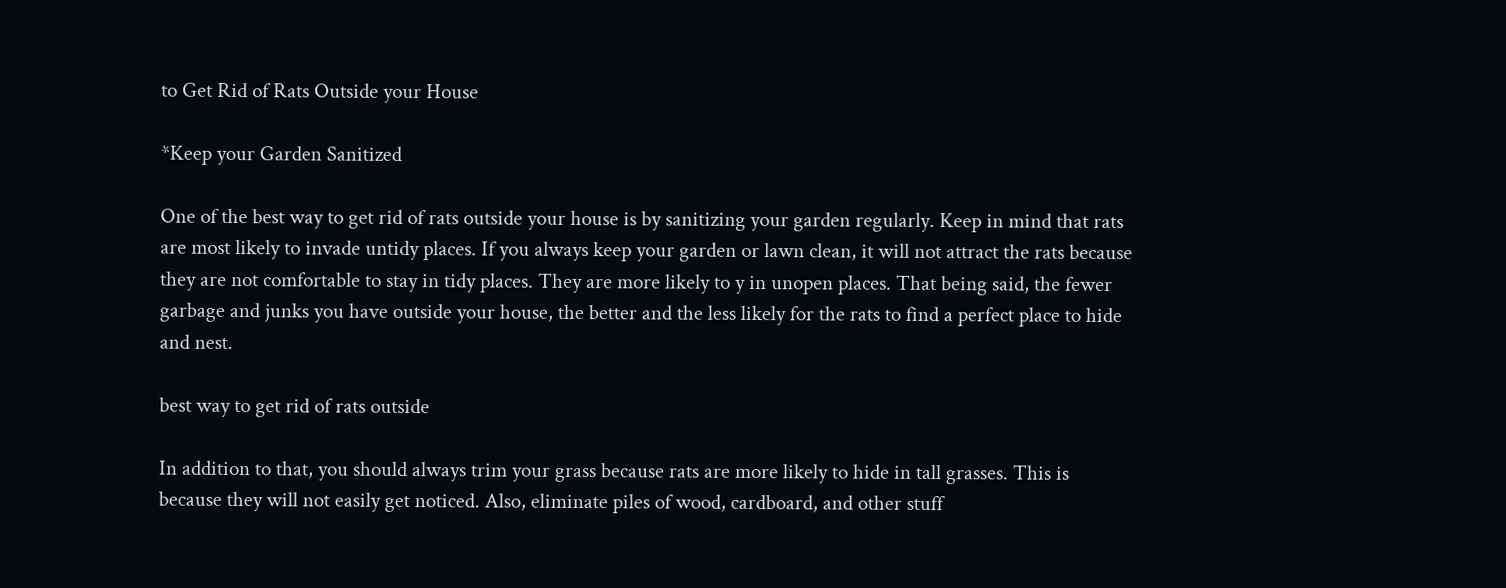to Get Rid of Rats Outside your House

*Keep your Garden Sanitized

One of the best way to get rid of rats outside your house is by sanitizing your garden regularly. Keep in mind that rats are most likely to invade untidy places. If you always keep your garden or lawn clean, it will not attract the rats because they are not comfortable to stay in tidy places. They are more likely to y in unopen places. That being said, the fewer garbage and junks you have outside your house, the better and the less likely for the rats to find a perfect place to hide and nest.

best way to get rid of rats outside

In addition to that, you should always trim your grass because rats are more likely to hide in tall grasses. This is because they will not easily get noticed. Also, eliminate piles of wood, cardboard, and other stuff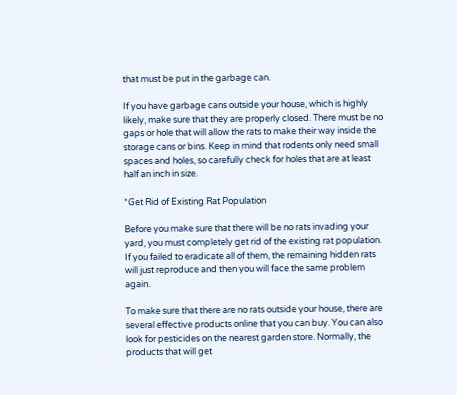that must be put in the garbage can.

If you have garbage cans outside your house, which is highly likely, make sure that they are properly closed. There must be no gaps or hole that will allow the rats to make their way inside the storage cans or bins. Keep in mind that rodents only need small spaces and holes, so carefully check for holes that are at least half an inch in size.

*Get Rid of Existing Rat Population

Before you make sure that there will be no rats invading your yard, you must completely get rid of the existing rat population. If you failed to eradicate all of them, the remaining hidden rats will just reproduce and then you will face the same problem again.

To make sure that there are no rats outside your house, there are several effective products online that you can buy. You can also look for pesticides on the nearest garden store. Normally, the products that will get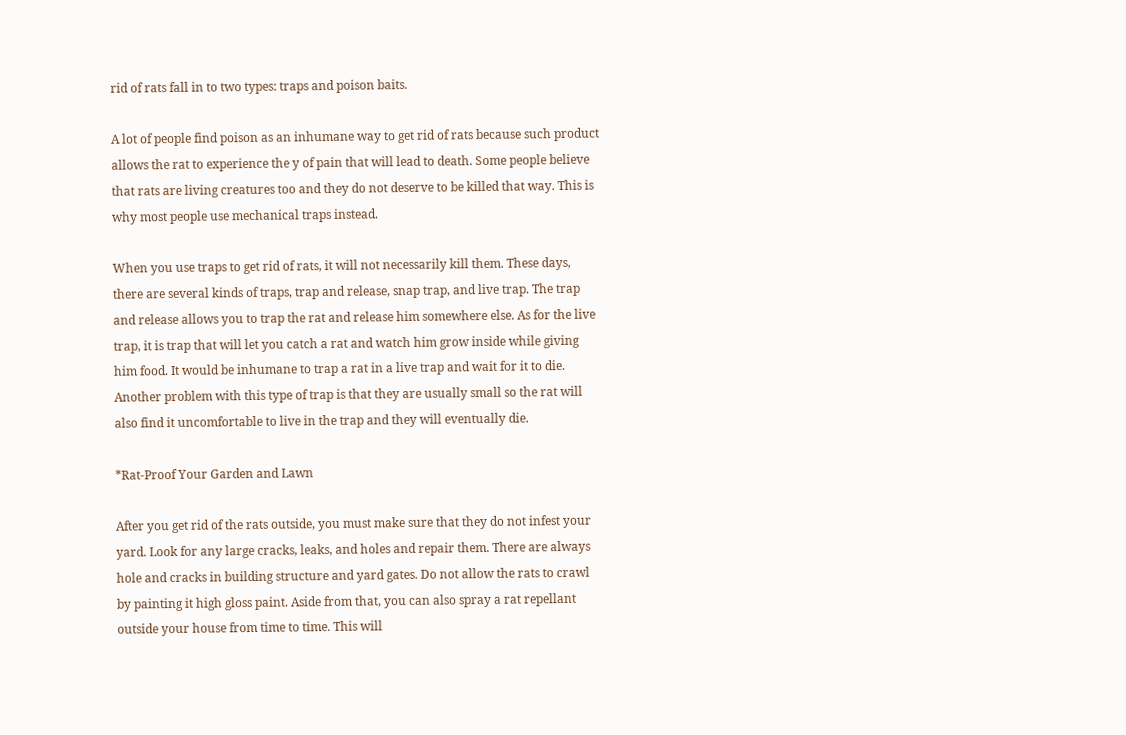rid of rats fall in to two types: traps and poison baits.

A lot of people find poison as an inhumane way to get rid of rats because such product allows the rat to experience the y of pain that will lead to death. Some people believe that rats are living creatures too and they do not deserve to be killed that way. This is why most people use mechanical traps instead.

When you use traps to get rid of rats, it will not necessarily kill them. These days, there are several kinds of traps, trap and release, snap trap, and live trap. The trap and release allows you to trap the rat and release him somewhere else. As for the live trap, it is trap that will let you catch a rat and watch him grow inside while giving him food. It would be inhumane to trap a rat in a live trap and wait for it to die. Another problem with this type of trap is that they are usually small so the rat will also find it uncomfortable to live in the trap and they will eventually die.

*Rat-Proof Your Garden and Lawn

After you get rid of the rats outside, you must make sure that they do not infest your yard. Look for any large cracks, leaks, and holes and repair them. There are always hole and cracks in building structure and yard gates. Do not allow the rats to crawl by painting it high gloss paint. Aside from that, you can also spray a rat repellant outside your house from time to time. This will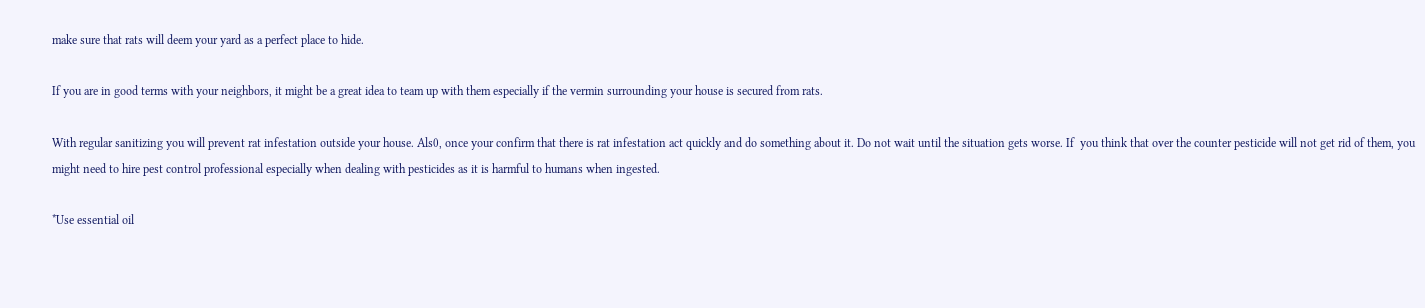make sure that rats will deem your yard as a perfect place to hide.

If you are in good terms with your neighbors, it might be a great idea to team up with them especially if the vermin surrounding your house is secured from rats.

With regular sanitizing you will prevent rat infestation outside your house. Als0, once your confirm that there is rat infestation act quickly and do something about it. Do not wait until the situation gets worse. If  you think that over the counter pesticide will not get rid of them, you might need to hire pest control professional especially when dealing with pesticides as it is harmful to humans when ingested.

*Use essential oil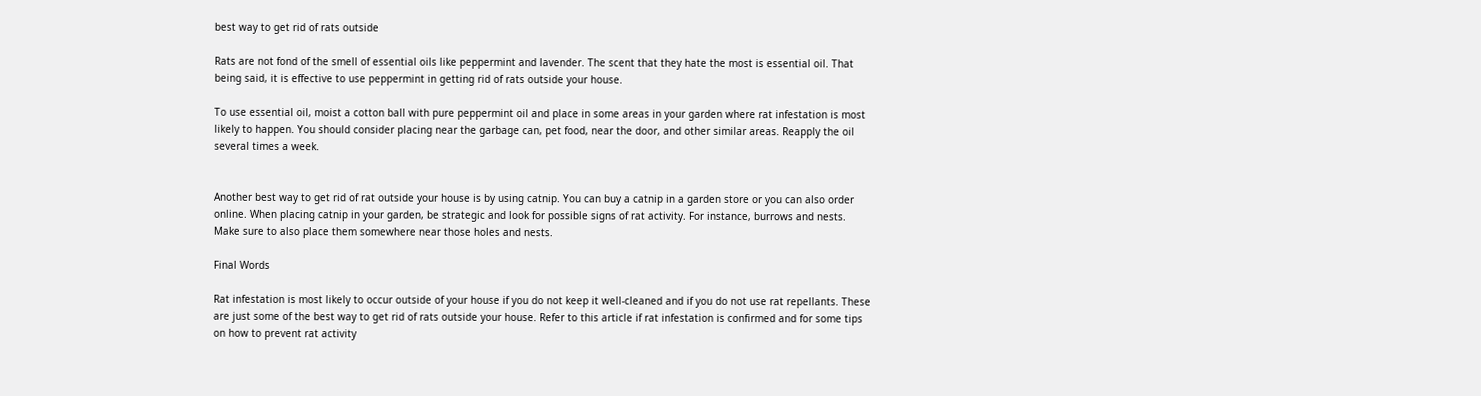best way to get rid of rats outside

Rats are not fond of the smell of essential oils like peppermint and lavender. The scent that they hate the most is essential oil. That being said, it is effective to use peppermint in getting rid of rats outside your house.

To use essential oil, moist a cotton ball with pure peppermint oil and place in some areas in your garden where rat infestation is most likely to happen. You should consider placing near the garbage can, pet food, near the door, and other similar areas. Reapply the oil several times a week.


Another best way to get rid of rat outside your house is by using catnip. You can buy a catnip in a garden store or you can also order online. When placing catnip in your garden, be strategic and look for possible signs of rat activity. For instance, burrows and nests. Make sure to also place them somewhere near those holes and nests.

Final Words

Rat infestation is most likely to occur outside of your house if you do not keep it well-cleaned and if you do not use rat repellants. These are just some of the best way to get rid of rats outside your house. Refer to this article if rat infestation is confirmed and for some tips on how to prevent rat activity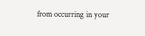from occurring in your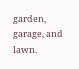garden, garage, and lawn.